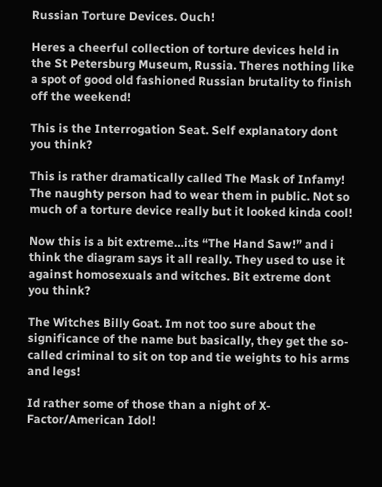Russian Torture Devices. Ouch!

Heres a cheerful collection of torture devices held in the St Petersburg Museum, Russia. Theres nothing like a spot of good old fashioned Russian brutality to finish off the weekend!

This is the Interrogation Seat. Self explanatory dont you think?

This is rather dramatically called The Mask of Infamy! The naughty person had to wear them in public. Not so much of a torture device really but it looked kinda cool!

Now this is a bit extreme…its “The Hand Saw!” and i think the diagram says it all really. They used to use it against homosexuals and witches. Bit extreme dont you think?

The Witches Billy Goat. Im not too sure about the significance of the name but basically, they get the so-called criminal to sit on top and tie weights to his arms and legs!

Id rather some of those than a night of X-Factor/American Idol!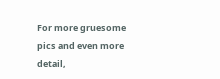For more gruesome pics and even more detail,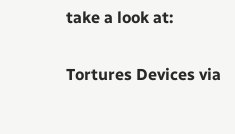take a look at:

Tortures Devices via